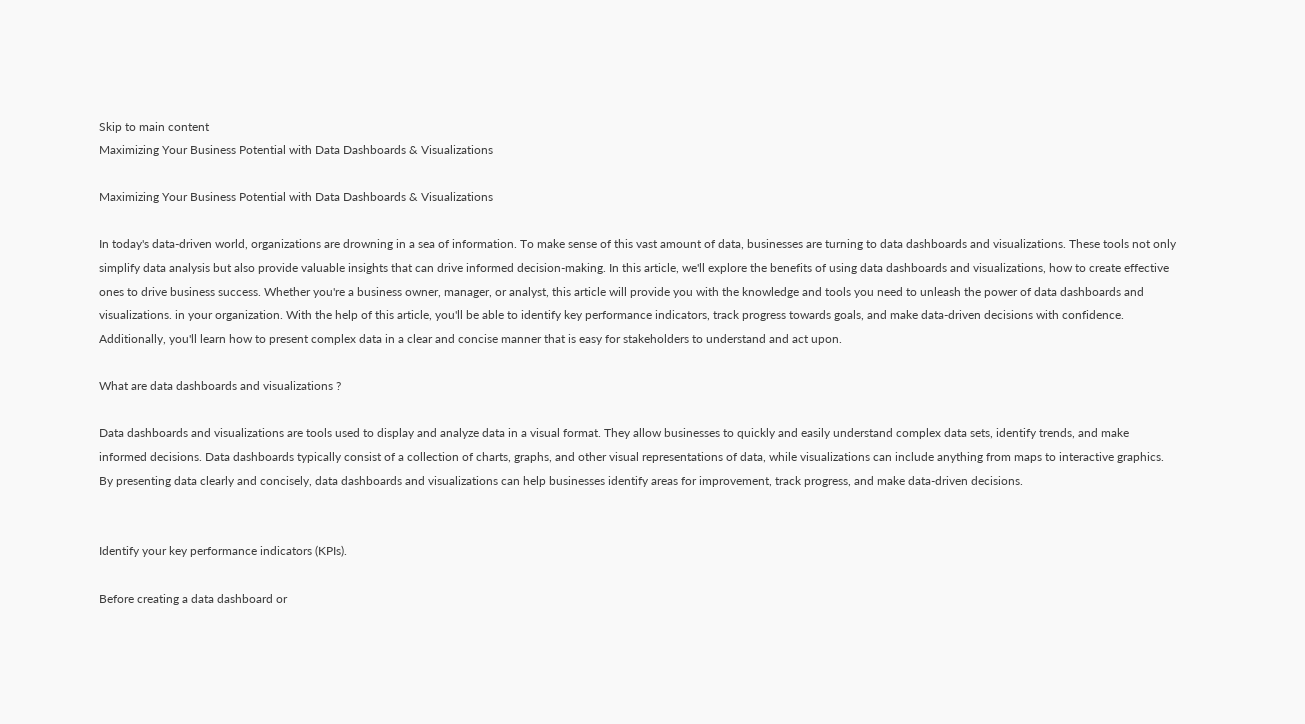Skip to main content
Maximizing Your Business Potential with Data Dashboards & Visualizations

Maximizing Your Business Potential with Data Dashboards & Visualizations

In today's data-driven world, organizations are drowning in a sea of information. To make sense of this vast amount of data, businesses are turning to data dashboards and visualizations. These tools not only simplify data analysis but also provide valuable insights that can drive informed decision-making. In this article, we'll explore the benefits of using data dashboards and visualizations, how to create effective ones to drive business success. Whether you're a business owner, manager, or analyst, this article will provide you with the knowledge and tools you need to unleash the power of data dashboards and visualizations. in your organization. With the help of this article, you'll be able to identify key performance indicators, track progress towards goals, and make data-driven decisions with confidence. Additionally, you'll learn how to present complex data in a clear and concise manner that is easy for stakeholders to understand and act upon.

What are data dashboards and visualizations ?

Data dashboards and visualizations are tools used to display and analyze data in a visual format. They allow businesses to quickly and easily understand complex data sets, identify trends, and make informed decisions. Data dashboards typically consist of a collection of charts, graphs, and other visual representations of data, while visualizations can include anything from maps to interactive graphics. By presenting data clearly and concisely, data dashboards and visualizations can help businesses identify areas for improvement, track progress, and make data-driven decisions.


Identify your key performance indicators (KPIs).

Before creating a data dashboard or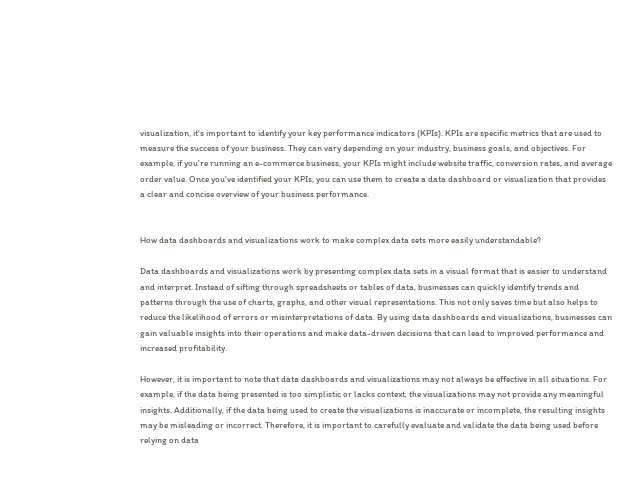visualization, it's important to identify your key performance indicators (KPIs). KPIs are specific metrics that are used to measure the success of your business. They can vary depending on your industry, business goals, and objectives. For example, if you're running an e-commerce business, your KPIs might include website traffic, conversion rates, and average order value. Once you've identified your KPIs, you can use them to create a data dashboard or visualization that provides a clear and concise overview of your business performance.


How data dashboards and visualizations work to make complex data sets more easily understandable?

Data dashboards and visualizations work by presenting complex data sets in a visual format that is easier to understand and interpret. Instead of sifting through spreadsheets or tables of data, businesses can quickly identify trends and patterns through the use of charts, graphs, and other visual representations. This not only saves time but also helps to reduce the likelihood of errors or misinterpretations of data. By using data dashboards and visualizations, businesses can gain valuable insights into their operations and make data-driven decisions that can lead to improved performance and increased profitability.

However, it is important to note that data dashboards and visualizations may not always be effective in all situations. For example, if the data being presented is too simplistic or lacks context, the visualizations may not provide any meaningful insights. Additionally, if the data being used to create the visualizations is inaccurate or incomplete, the resulting insights may be misleading or incorrect. Therefore, it is important to carefully evaluate and validate the data being used before relying on data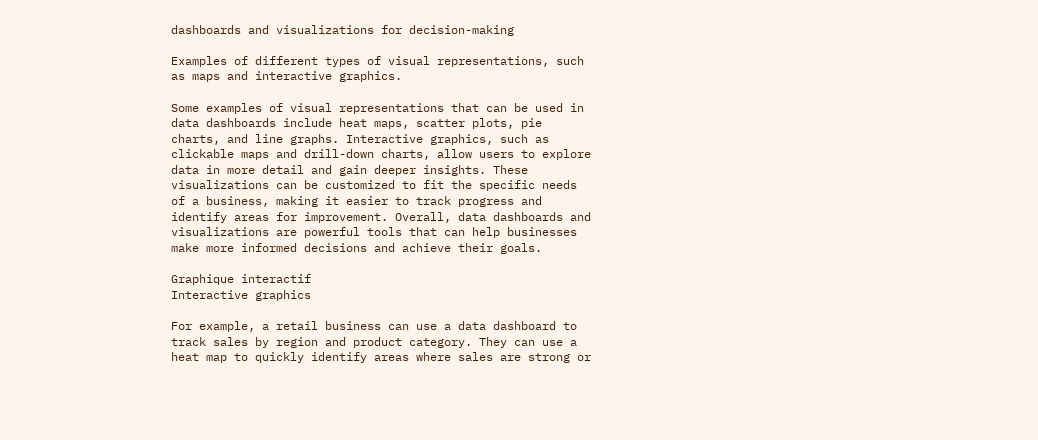dashboards and visualizations for decision-making

Examples of different types of visual representations, such as maps and interactive graphics.

Some examples of visual representations that can be used in data dashboards include heat maps, scatter plots, pie charts, and line graphs. Interactive graphics, such as clickable maps and drill-down charts, allow users to explore data in more detail and gain deeper insights. These visualizations can be customized to fit the specific needs of a business, making it easier to track progress and identify areas for improvement. Overall, data dashboards and visualizations are powerful tools that can help businesses make more informed decisions and achieve their goals.

Graphique interactif
Interactive graphics

For example, a retail business can use a data dashboard to track sales by region and product category. They can use a heat map to quickly identify areas where sales are strong or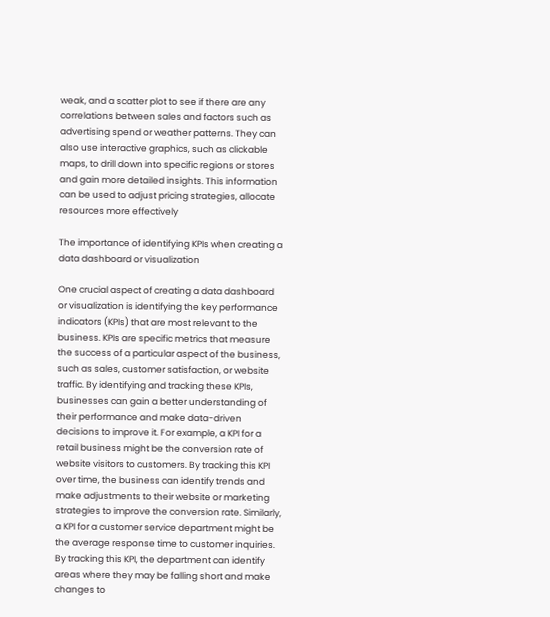weak, and a scatter plot to see if there are any correlations between sales and factors such as advertising spend or weather patterns. They can also use interactive graphics, such as clickable maps, to drill down into specific regions or stores and gain more detailed insights. This information can be used to adjust pricing strategies, allocate resources more effectively

The importance of identifying KPIs when creating a data dashboard or visualization

One crucial aspect of creating a data dashboard or visualization is identifying the key performance indicators (KPIs) that are most relevant to the business. KPIs are specific metrics that measure the success of a particular aspect of the business, such as sales, customer satisfaction, or website traffic. By identifying and tracking these KPIs, businesses can gain a better understanding of their performance and make data-driven decisions to improve it. For example, a KPI for a retail business might be the conversion rate of website visitors to customers. By tracking this KPI over time, the business can identify trends and make adjustments to their website or marketing strategies to improve the conversion rate. Similarly, a KPI for a customer service department might be the average response time to customer inquiries. By tracking this KPI, the department can identify areas where they may be falling short and make changes to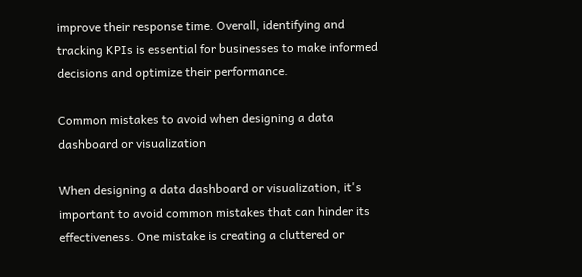improve their response time. Overall, identifying and tracking KPIs is essential for businesses to make informed decisions and optimize their performance.

Common mistakes to avoid when designing a data dashboard or visualization

When designing a data dashboard or visualization, it's important to avoid common mistakes that can hinder its effectiveness. One mistake is creating a cluttered or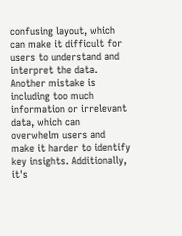confusing layout, which can make it difficult for users to understand and interpret the data. Another mistake is including too much information or irrelevant data, which can overwhelm users and make it harder to identify key insights. Additionally, it's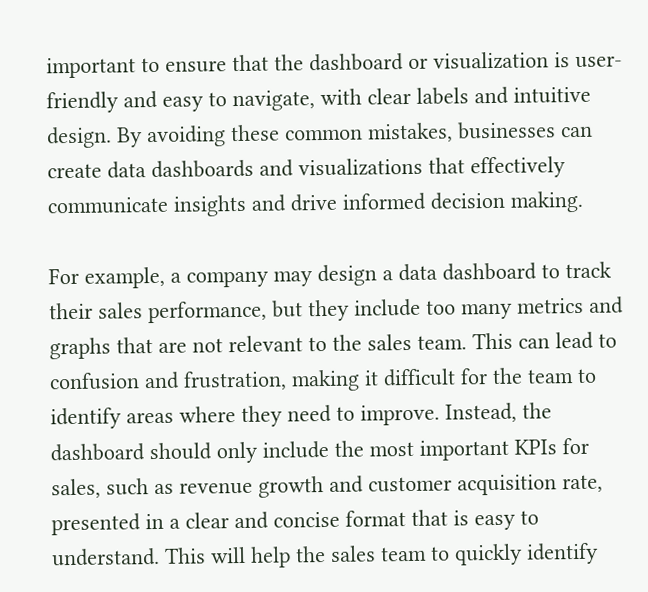important to ensure that the dashboard or visualization is user-friendly and easy to navigate, with clear labels and intuitive design. By avoiding these common mistakes, businesses can create data dashboards and visualizations that effectively communicate insights and drive informed decision making.

For example, a company may design a data dashboard to track their sales performance, but they include too many metrics and graphs that are not relevant to the sales team. This can lead to confusion and frustration, making it difficult for the team to identify areas where they need to improve. Instead, the dashboard should only include the most important KPIs for sales, such as revenue growth and customer acquisition rate, presented in a clear and concise format that is easy to understand. This will help the sales team to quickly identify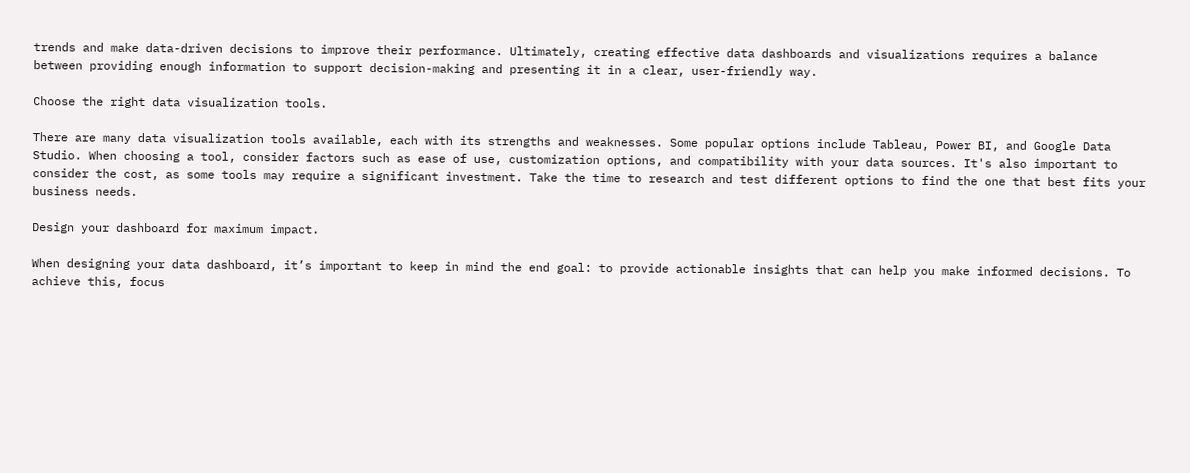trends and make data-driven decisions to improve their performance. Ultimately, creating effective data dashboards and visualizations requires a balance between providing enough information to support decision-making and presenting it in a clear, user-friendly way.

Choose the right data visualization tools.

There are many data visualization tools available, each with its strengths and weaknesses. Some popular options include Tableau, Power BI, and Google Data Studio. When choosing a tool, consider factors such as ease of use, customization options, and compatibility with your data sources. It's also important to consider the cost, as some tools may require a significant investment. Take the time to research and test different options to find the one that best fits your business needs.

Design your dashboard for maximum impact.

When designing your data dashboard, it’s important to keep in mind the end goal: to provide actionable insights that can help you make informed decisions. To achieve this, focus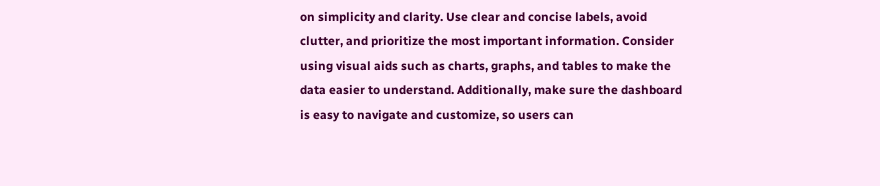on simplicity and clarity. Use clear and concise labels, avoid clutter, and prioritize the most important information. Consider using visual aids such as charts, graphs, and tables to make the data easier to understand. Additionally, make sure the dashboard is easy to navigate and customize, so users can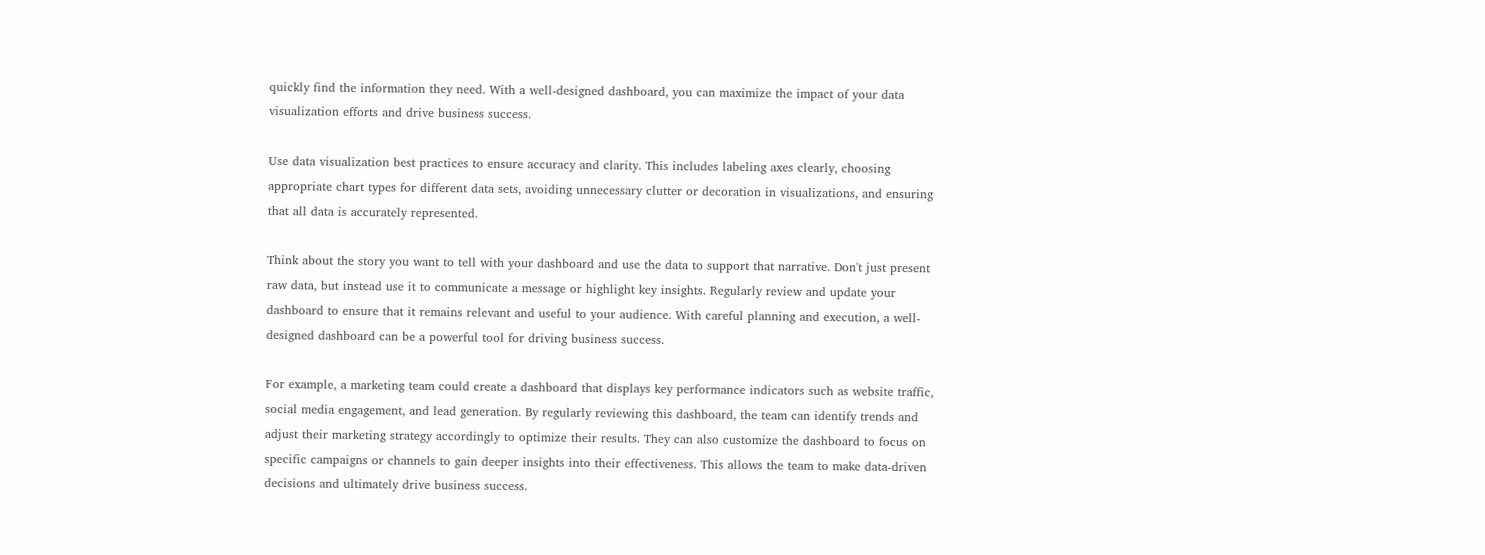quickly find the information they need. With a well-designed dashboard, you can maximize the impact of your data visualization efforts and drive business success.

Use data visualization best practices to ensure accuracy and clarity. This includes labeling axes clearly, choosing appropriate chart types for different data sets, avoiding unnecessary clutter or decoration in visualizations, and ensuring that all data is accurately represented.

Think about the story you want to tell with your dashboard and use the data to support that narrative. Don't just present raw data, but instead use it to communicate a message or highlight key insights. Regularly review and update your dashboard to ensure that it remains relevant and useful to your audience. With careful planning and execution, a well-designed dashboard can be a powerful tool for driving business success.

For example, a marketing team could create a dashboard that displays key performance indicators such as website traffic, social media engagement, and lead generation. By regularly reviewing this dashboard, the team can identify trends and adjust their marketing strategy accordingly to optimize their results. They can also customize the dashboard to focus on specific campaigns or channels to gain deeper insights into their effectiveness. This allows the team to make data-driven decisions and ultimately drive business success.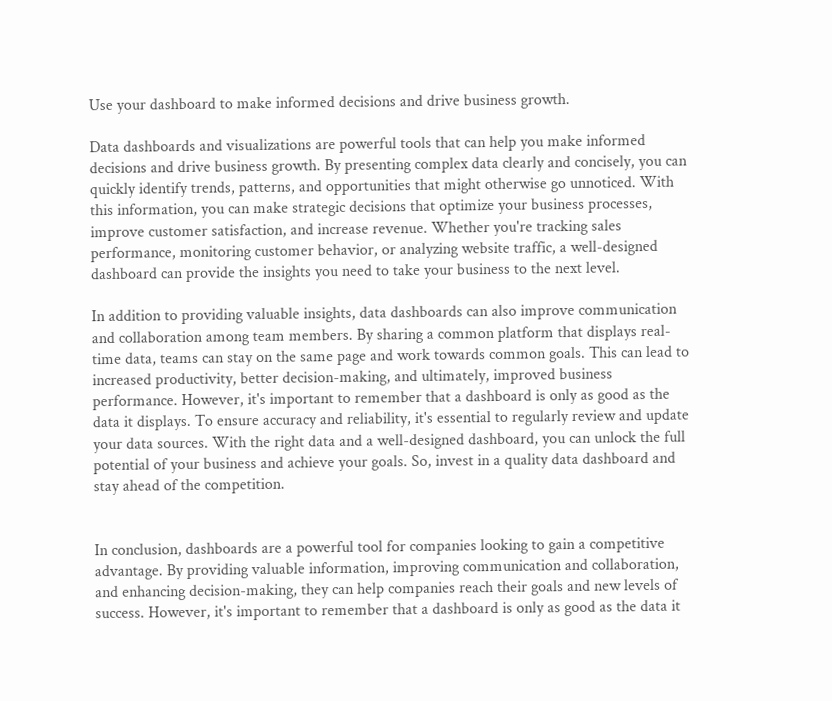Use your dashboard to make informed decisions and drive business growth.

Data dashboards and visualizations are powerful tools that can help you make informed decisions and drive business growth. By presenting complex data clearly and concisely, you can quickly identify trends, patterns, and opportunities that might otherwise go unnoticed. With this information, you can make strategic decisions that optimize your business processes, improve customer satisfaction, and increase revenue. Whether you're tracking sales performance, monitoring customer behavior, or analyzing website traffic, a well-designed dashboard can provide the insights you need to take your business to the next level.

In addition to providing valuable insights, data dashboards can also improve communication and collaboration among team members. By sharing a common platform that displays real-time data, teams can stay on the same page and work towards common goals. This can lead to increased productivity, better decision-making, and ultimately, improved business performance. However, it's important to remember that a dashboard is only as good as the data it displays. To ensure accuracy and reliability, it's essential to regularly review and update your data sources. With the right data and a well-designed dashboard, you can unlock the full potential of your business and achieve your goals. So, invest in a quality data dashboard and stay ahead of the competition.


In conclusion, dashboards are a powerful tool for companies looking to gain a competitive advantage. By providing valuable information, improving communication and collaboration, and enhancing decision-making, they can help companies reach their goals and new levels of success. However, it's important to remember that a dashboard is only as good as the data it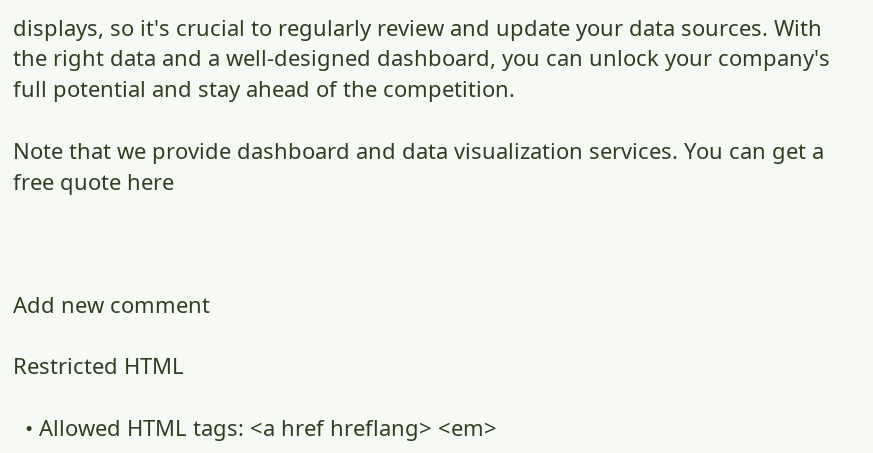displays, so it's crucial to regularly review and update your data sources. With the right data and a well-designed dashboard, you can unlock your company's full potential and stay ahead of the competition.

Note that we provide dashboard and data visualization services. You can get a free quote here



Add new comment

Restricted HTML

  • Allowed HTML tags: <a href hreflang> <em>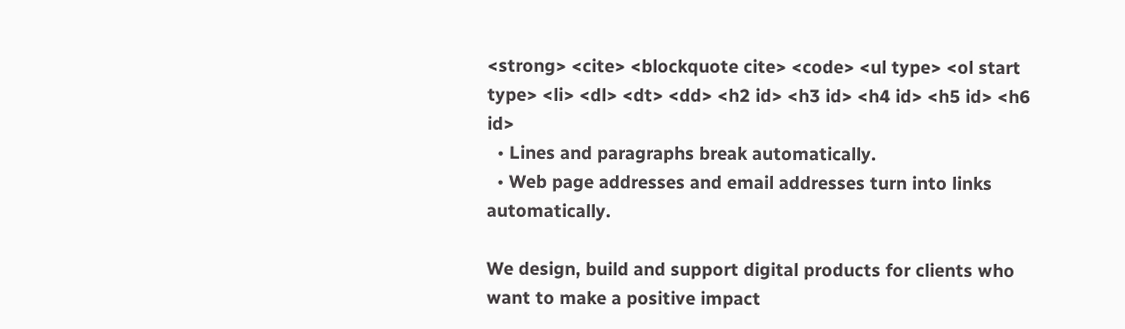<strong> <cite> <blockquote cite> <code> <ul type> <ol start type> <li> <dl> <dt> <dd> <h2 id> <h3 id> <h4 id> <h5 id> <h6 id>
  • Lines and paragraphs break automatically.
  • Web page addresses and email addresses turn into links automatically.

We design, build and support digital products for clients who want to make a positive impact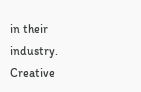in their industry. Creative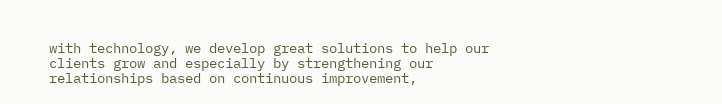with technology, we develop great solutions to help our clients grow and especially by strengthening our relationships based on continuous improvement,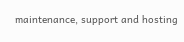maintenance, support and hosting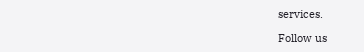services.

Follow us